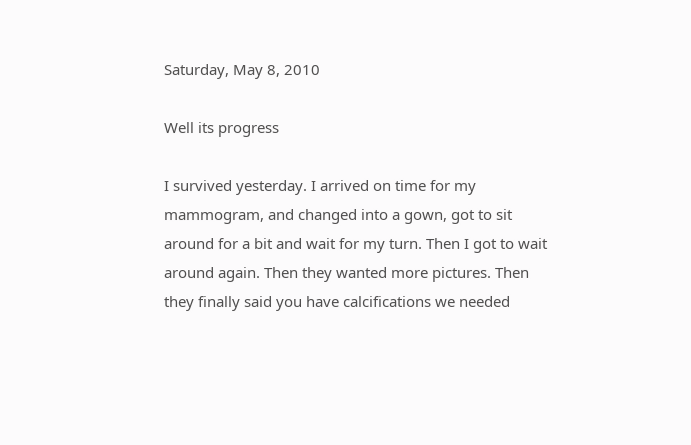Saturday, May 8, 2010

Well its progress

I survived yesterday. I arrived on time for my mammogram, and changed into a gown, got to sit around for a bit and wait for my turn. Then I got to wait around again. Then they wanted more pictures. Then they finally said you have calcifications we needed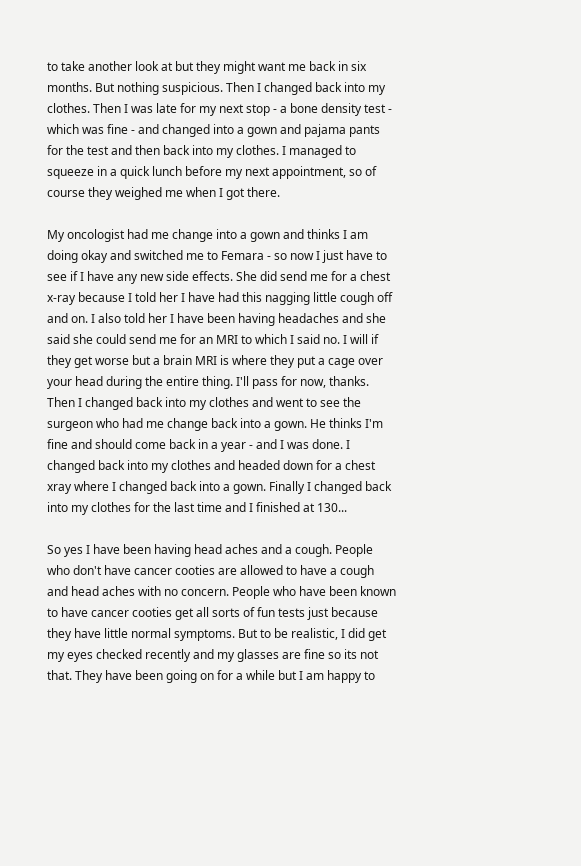to take another look at but they might want me back in six months. But nothing suspicious. Then I changed back into my clothes. Then I was late for my next stop - a bone density test - which was fine - and changed into a gown and pajama pants for the test and then back into my clothes. I managed to squeeze in a quick lunch before my next appointment, so of course they weighed me when I got there.

My oncologist had me change into a gown and thinks I am doing okay and switched me to Femara - so now I just have to see if I have any new side effects. She did send me for a chest x-ray because I told her I have had this nagging little cough off and on. I also told her I have been having headaches and she said she could send me for an MRI to which I said no. I will if they get worse but a brain MRI is where they put a cage over your head during the entire thing. I'll pass for now, thanks. Then I changed back into my clothes and went to see the surgeon who had me change back into a gown. He thinks I'm fine and should come back in a year - and I was done. I changed back into my clothes and headed down for a chest xray where I changed back into a gown. Finally I changed back into my clothes for the last time and I finished at 130...

So yes I have been having head aches and a cough. People who don't have cancer cooties are allowed to have a cough and head aches with no concern. People who have been known to have cancer cooties get all sorts of fun tests just because they have little normal symptoms. But to be realistic, I did get my eyes checked recently and my glasses are fine so its not that. They have been going on for a while but I am happy to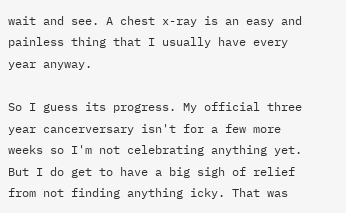wait and see. A chest x-ray is an easy and painless thing that I usually have every year anyway.

So I guess its progress. My official three year cancerversary isn't for a few more weeks so I'm not celebrating anything yet. But I do get to have a big sigh of relief from not finding anything icky. That was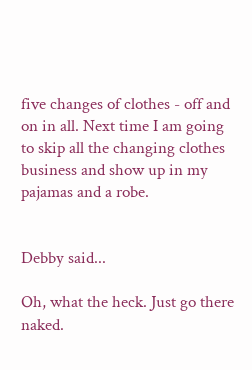five changes of clothes - off and on in all. Next time I am going to skip all the changing clothes business and show up in my pajamas and a robe.


Debby said...

Oh, what the heck. Just go there naked.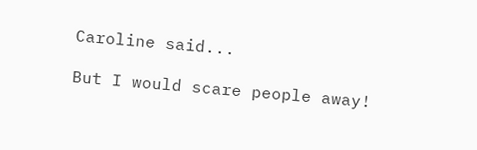Caroline said...

But I would scare people away!